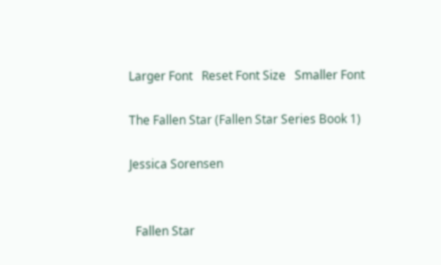Larger Font   Reset Font Size   Smaller Font

The Fallen Star (Fallen Star Series Book 1)

Jessica Sorensen


  Fallen Star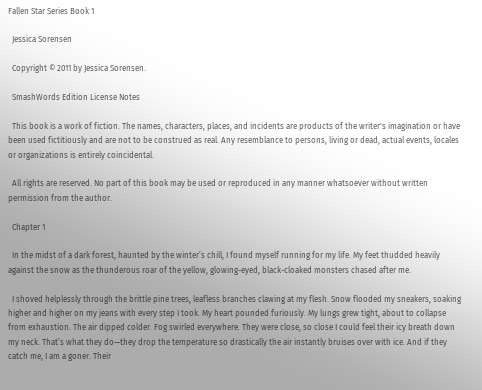Fallen Star Series Book 1

  Jessica Sorensen

  Copyright © 2011 by Jessica Sorensen.

  SmashWords Edition License Notes

  This book is a work of fiction. The names, characters, places, and incidents are products of the writer's imagination or have been used fictitiously and are not to be construed as real. Any resemblance to persons, living or dead, actual events, locales or organizations is entirely coincidental.

  All rights are reserved. No part of this book may be used or reproduced in any manner whatsoever without written permission from the author.

  Chapter 1

  In the midst of a dark forest, haunted by the winter’s chill, I found myself running for my life. My feet thudded heavily against the snow as the thunderous roar of the yellow, glowing-eyed, black-cloaked monsters chased after me.

  I shoved helplessly through the brittle pine trees, leafless branches clawing at my flesh. Snow flooded my sneakers, soaking higher and higher on my jeans with every step I took. My heart pounded furiously. My lungs grew tight, about to collapse from exhaustion. The air dipped colder. Fog swirled everywhere. They were close, so close I could feel their icy breath down my neck. That’s what they do—they drop the temperature so drastically the air instantly bruises over with ice. And if they catch me, I am a goner. Their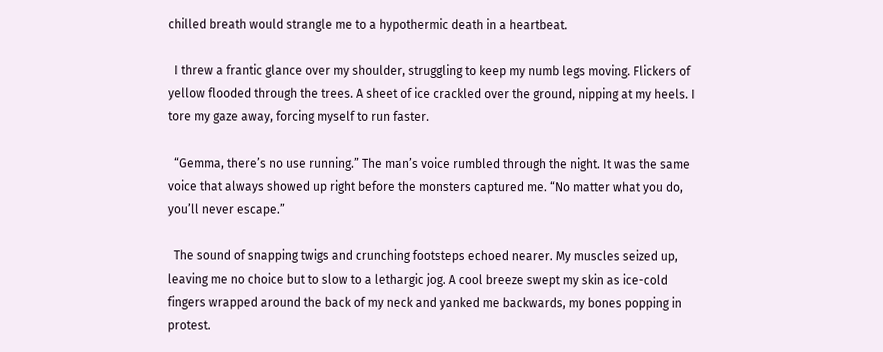chilled breath would strangle me to a hypothermic death in a heartbeat.

  I threw a frantic glance over my shoulder, struggling to keep my numb legs moving. Flickers of yellow flooded through the trees. A sheet of ice crackled over the ground, nipping at my heels. I tore my gaze away, forcing myself to run faster.

  “Gemma, there’s no use running.” The man’s voice rumbled through the night. It was the same voice that always showed up right before the monsters captured me. “No matter what you do, you’ll never escape.”

  The sound of snapping twigs and crunching footsteps echoed nearer. My muscles seized up, leaving me no choice but to slow to a lethargic jog. A cool breeze swept my skin as ice-cold fingers wrapped around the back of my neck and yanked me backwards, my bones popping in protest.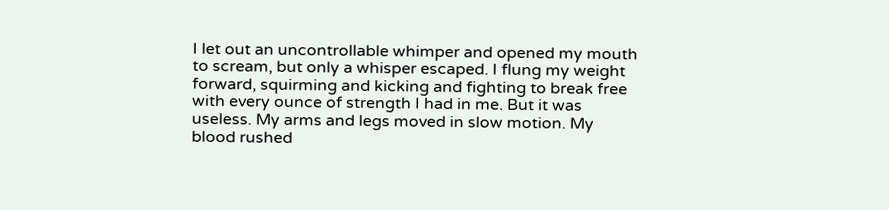I let out an uncontrollable whimper and opened my mouth to scream, but only a whisper escaped. I flung my weight forward, squirming and kicking and fighting to break free with every ounce of strength I had in me. But it was useless. My arms and legs moved in slow motion. My blood rushed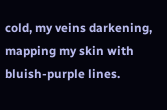cold, my veins darkening, mapping my skin with bluish-purple lines.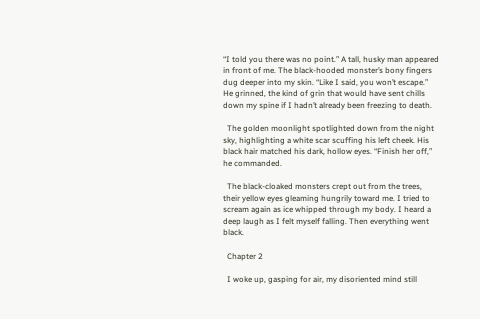“I told you there was no point.” A tall, husky man appeared in front of me. The black-hooded monster’s bony fingers dug deeper into my skin. “Like I said, you won’t escape.” He grinned, the kind of grin that would have sent chills down my spine if I hadn’t already been freezing to death.

  The golden moonlight spotlighted down from the night sky, highlighting a white scar scuffing his left cheek. His black hair matched his dark, hollow eyes. “Finish her off,” he commanded.

  The black-cloaked monsters crept out from the trees, their yellow eyes gleaming hungrily toward me. I tried to scream again as ice whipped through my body. I heard a deep laugh as I felt myself falling. Then everything went black.

  Chapter 2

  I woke up, gasping for air, my disoriented mind still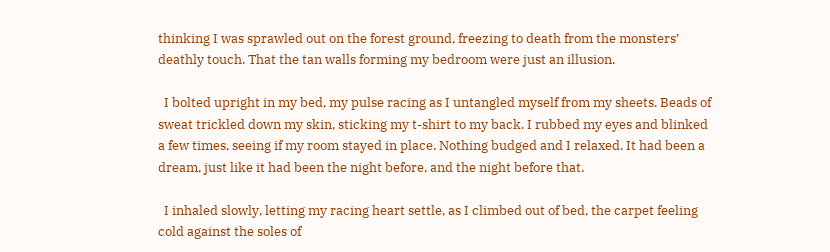thinking I was sprawled out on the forest ground, freezing to death from the monsters’ deathly touch. That the tan walls forming my bedroom were just an illusion.

  I bolted upright in my bed, my pulse racing as I untangled myself from my sheets. Beads of sweat trickled down my skin, sticking my t-shirt to my back. I rubbed my eyes and blinked a few times, seeing if my room stayed in place. Nothing budged and I relaxed. It had been a dream, just like it had been the night before, and the night before that.

  I inhaled slowly, letting my racing heart settle, as I climbed out of bed, the carpet feeling cold against the soles of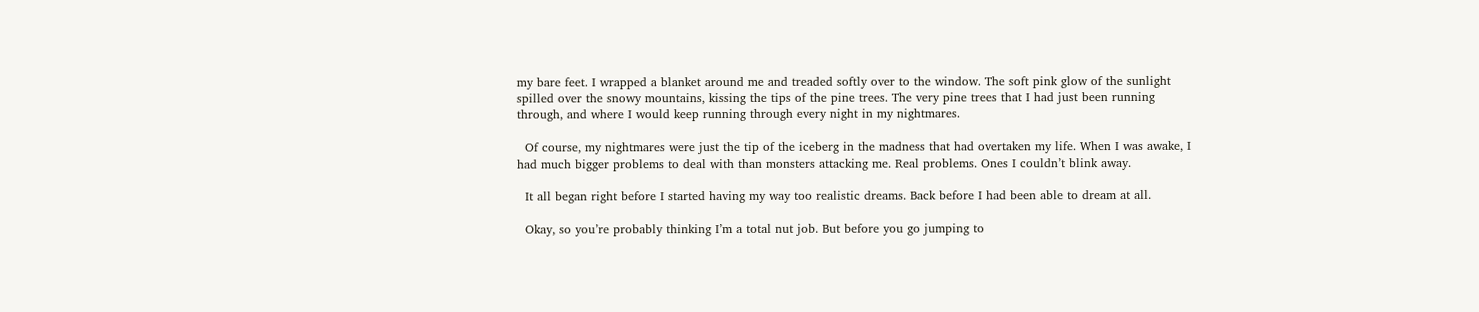my bare feet. I wrapped a blanket around me and treaded softly over to the window. The soft pink glow of the sunlight spilled over the snowy mountains, kissing the tips of the pine trees. The very pine trees that I had just been running through, and where I would keep running through every night in my nightmares.

  Of course, my nightmares were just the tip of the iceberg in the madness that had overtaken my life. When I was awake, I had much bigger problems to deal with than monsters attacking me. Real problems. Ones I couldn’t blink away.

  It all began right before I started having my way too realistic dreams. Back before I had been able to dream at all.

  Okay, so you’re probably thinking I’m a total nut job. But before you go jumping to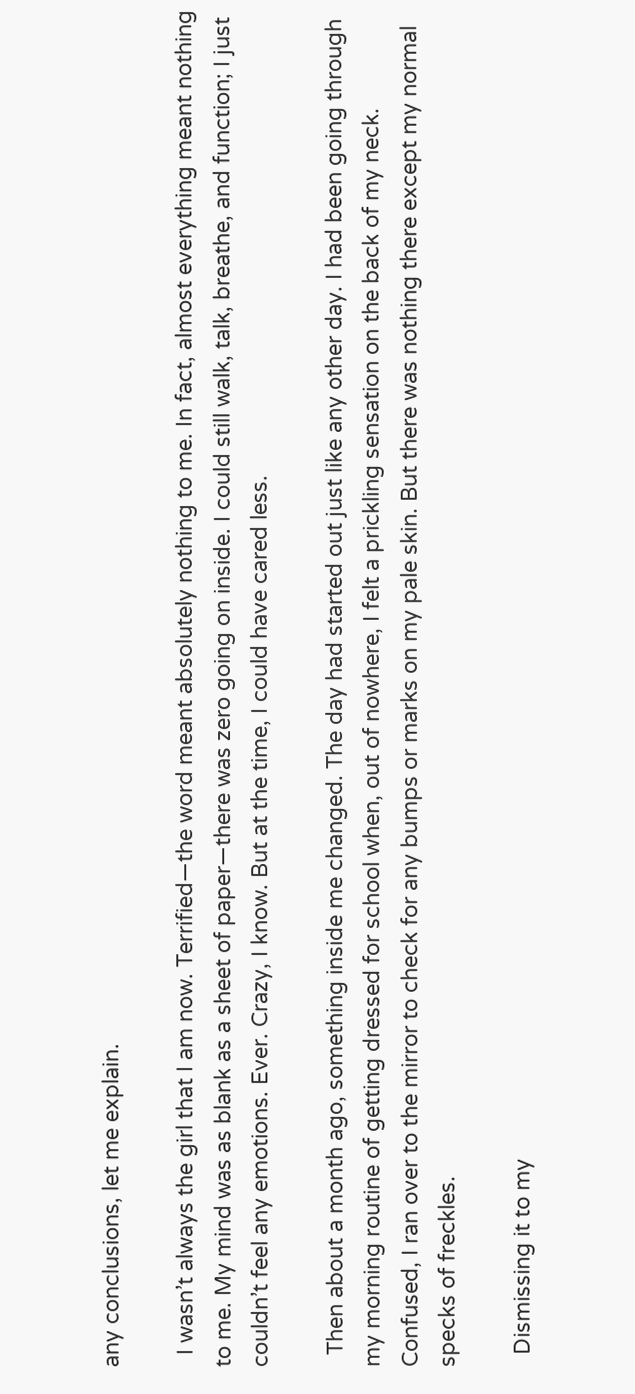any conclusions, let me explain.

  I wasn’t always the girl that I am now. Terrified—the word meant absolutely nothing to me. In fact, almost everything meant nothing to me. My mind was as blank as a sheet of paper—there was zero going on inside. I could still walk, talk, breathe, and function; I just couldn’t feel any emotions. Ever. Crazy, I know. But at the time, I could have cared less.

  Then about a month ago, something inside me changed. The day had started out just like any other day. I had been going through my morning routine of getting dressed for school when, out of nowhere, I felt a prickling sensation on the back of my neck. Confused, I ran over to the mirror to check for any bumps or marks on my pale skin. But there was nothing there except my normal specks of freckles.

  Dismissing it to my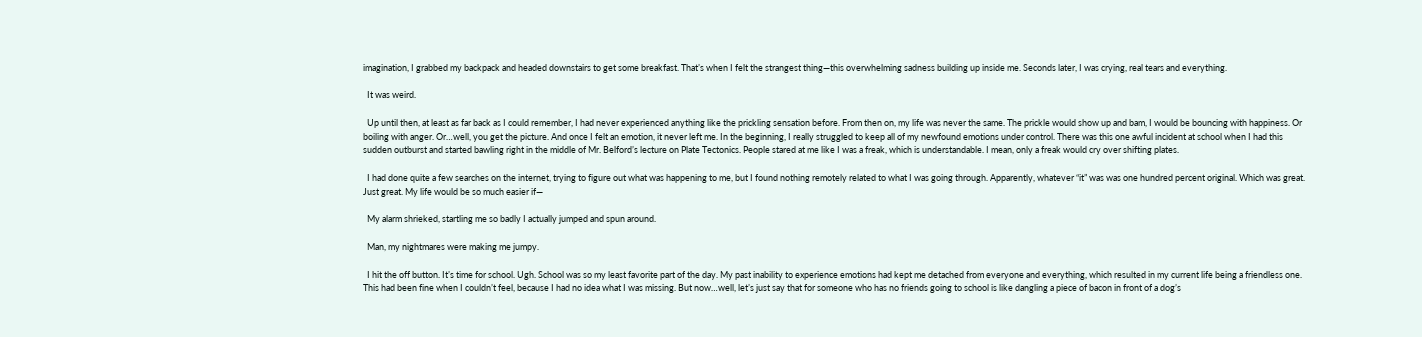imagination, I grabbed my backpack and headed downstairs to get some breakfast. That’s when I felt the strangest thing—this overwhelming sadness building up inside me. Seconds later, I was crying, real tears and everything.

  It was weird.

  Up until then, at least as far back as I could remember, I had never experienced anything like the prickling sensation before. From then on, my life was never the same. The prickle would show up and bam, I would be bouncing with happiness. Or boiling with anger. Or…well, you get the picture. And once I felt an emotion, it never left me. In the beginning, I really struggled to keep all of my newfound emotions under control. There was this one awful incident at school when I had this sudden outburst and started bawling right in the middle of Mr. Belford’s lecture on Plate Tectonics. People stared at me like I was a freak, which is understandable. I mean, only a freak would cry over shifting plates.

  I had done quite a few searches on the internet, trying to figure out what was happening to me, but I found nothing remotely related to what I was going through. Apparently, whatever “it” was was one hundred percent original. Which was great. Just great. My life would be so much easier if—

  My alarm shrieked, startling me so badly I actually jumped and spun around.

  Man, my nightmares were making me jumpy.

  I hit the off button. It’s time for school. Ugh. School was so my least favorite part of the day. My past inability to experience emotions had kept me detached from everyone and everything, which resulted in my current life being a friendless one. This had been fine when I couldn’t feel, because I had no idea what I was missing. But now…well, let’s just say that for someone who has no friends going to school is like dangling a piece of bacon in front of a dog’s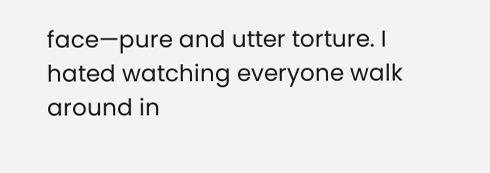face—pure and utter torture. I hated watching everyone walk around in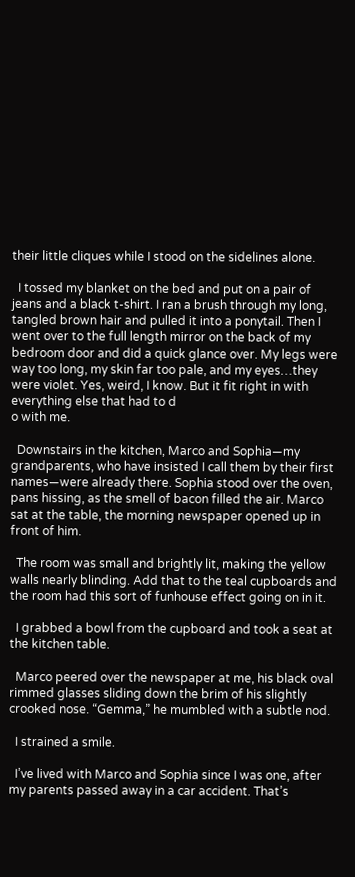their little cliques while I stood on the sidelines alone.

  I tossed my blanket on the bed and put on a pair of jeans and a black t-shirt. I ran a brush through my long, tangled brown hair and pulled it into a ponytail. Then I went over to the full length mirror on the back of my bedroom door and did a quick glance over. My legs were way too long, my skin far too pale, and my eyes…they were violet. Yes, weird, I know. But it fit right in with everything else that had to d
o with me.

  Downstairs in the kitchen, Marco and Sophia—my grandparents, who have insisted I call them by their first names—were already there. Sophia stood over the oven, pans hissing, as the smell of bacon filled the air. Marco sat at the table, the morning newspaper opened up in front of him.

  The room was small and brightly lit, making the yellow walls nearly blinding. Add that to the teal cupboards and the room had this sort of funhouse effect going on in it.

  I grabbed a bowl from the cupboard and took a seat at the kitchen table.

  Marco peered over the newspaper at me, his black oval rimmed glasses sliding down the brim of his slightly crooked nose. “Gemma,” he mumbled with a subtle nod.

  I strained a smile.

  I’ve lived with Marco and Sophia since I was one, after my parents passed away in a car accident. That’s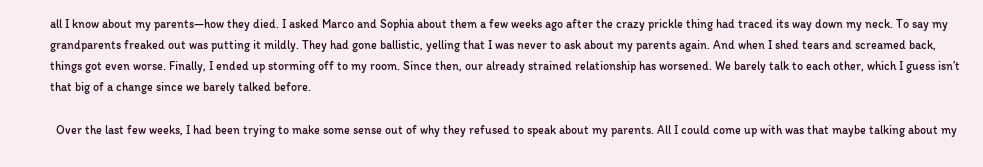all I know about my parents—how they died. I asked Marco and Sophia about them a few weeks ago after the crazy prickle thing had traced its way down my neck. To say my grandparents freaked out was putting it mildly. They had gone ballistic, yelling that I was never to ask about my parents again. And when I shed tears and screamed back, things got even worse. Finally, I ended up storming off to my room. Since then, our already strained relationship has worsened. We barely talk to each other, which I guess isn’t that big of a change since we barely talked before.

  Over the last few weeks, I had been trying to make some sense out of why they refused to speak about my parents. All I could come up with was that maybe talking about my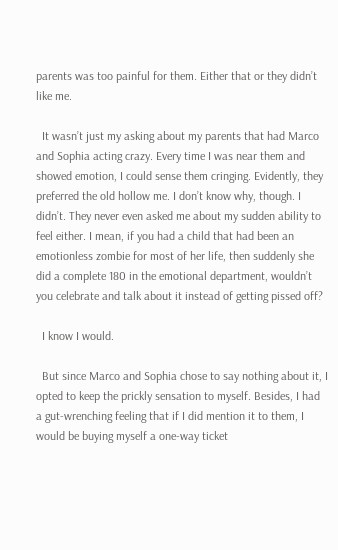parents was too painful for them. Either that or they didn’t like me.

  It wasn’t just my asking about my parents that had Marco and Sophia acting crazy. Every time I was near them and showed emotion, I could sense them cringing. Evidently, they preferred the old hollow me. I don’t know why, though. I didn’t. They never even asked me about my sudden ability to feel either. I mean, if you had a child that had been an emotionless zombie for most of her life, then suddenly she did a complete 180 in the emotional department, wouldn’t you celebrate and talk about it instead of getting pissed off?

  I know I would.

  But since Marco and Sophia chose to say nothing about it, I opted to keep the prickly sensation to myself. Besides, I had a gut-wrenching feeling that if I did mention it to them, I would be buying myself a one-way ticket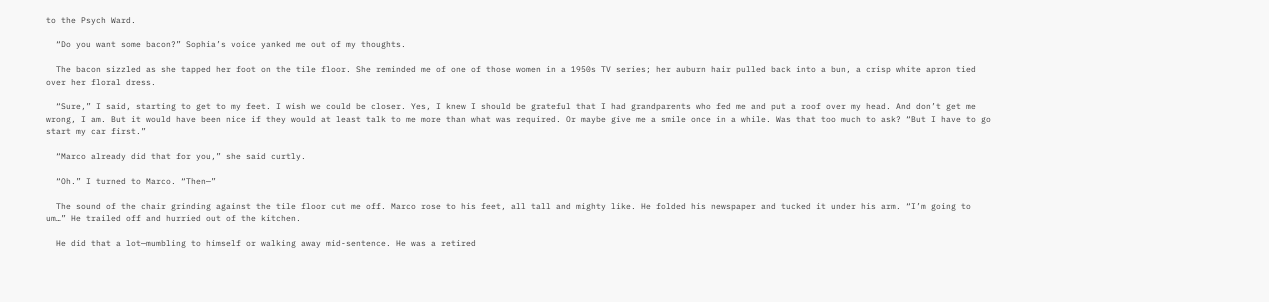to the Psych Ward.

  “Do you want some bacon?” Sophia’s voice yanked me out of my thoughts.

  The bacon sizzled as she tapped her foot on the tile floor. She reminded me of one of those women in a 1950s TV series; her auburn hair pulled back into a bun, a crisp white apron tied over her floral dress.

  “Sure,” I said, starting to get to my feet. I wish we could be closer. Yes, I knew I should be grateful that I had grandparents who fed me and put a roof over my head. And don’t get me wrong, I am. But it would have been nice if they would at least talk to me more than what was required. Or maybe give me a smile once in a while. Was that too much to ask? “But I have to go start my car first.”

  “Marco already did that for you,” she said curtly.

  “Oh.” I turned to Marco. “Then—”

  The sound of the chair grinding against the tile floor cut me off. Marco rose to his feet, all tall and mighty like. He folded his newspaper and tucked it under his arm. “I’m going to um…” He trailed off and hurried out of the kitchen.

  He did that a lot—mumbling to himself or walking away mid-sentence. He was a retired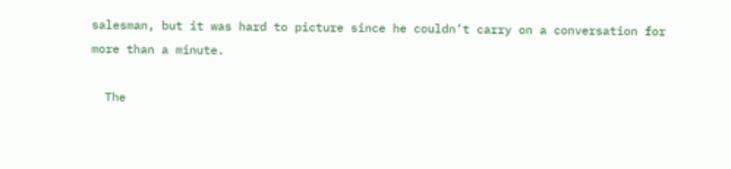salesman, but it was hard to picture since he couldn’t carry on a conversation for more than a minute.

  The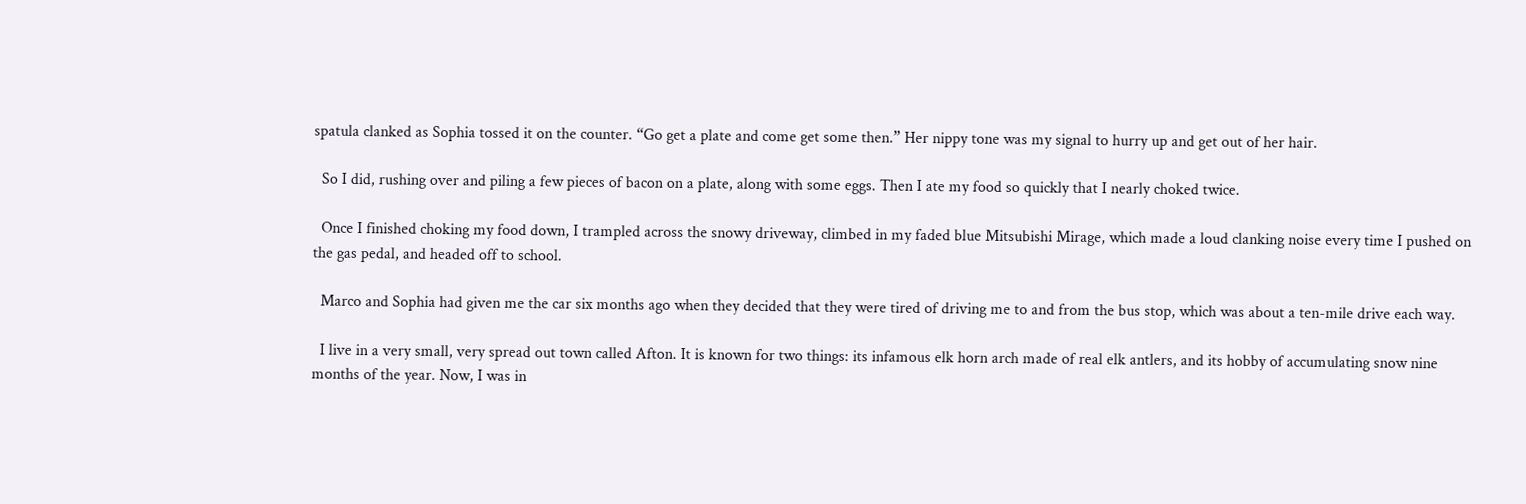spatula clanked as Sophia tossed it on the counter. “Go get a plate and come get some then.” Her nippy tone was my signal to hurry up and get out of her hair.

  So I did, rushing over and piling a few pieces of bacon on a plate, along with some eggs. Then I ate my food so quickly that I nearly choked twice.

  Once I finished choking my food down, I trampled across the snowy driveway, climbed in my faded blue Mitsubishi Mirage, which made a loud clanking noise every time I pushed on the gas pedal, and headed off to school.

  Marco and Sophia had given me the car six months ago when they decided that they were tired of driving me to and from the bus stop, which was about a ten-mile drive each way.

  I live in a very small, very spread out town called Afton. It is known for two things: its infamous elk horn arch made of real elk antlers, and its hobby of accumulating snow nine months of the year. Now, I was in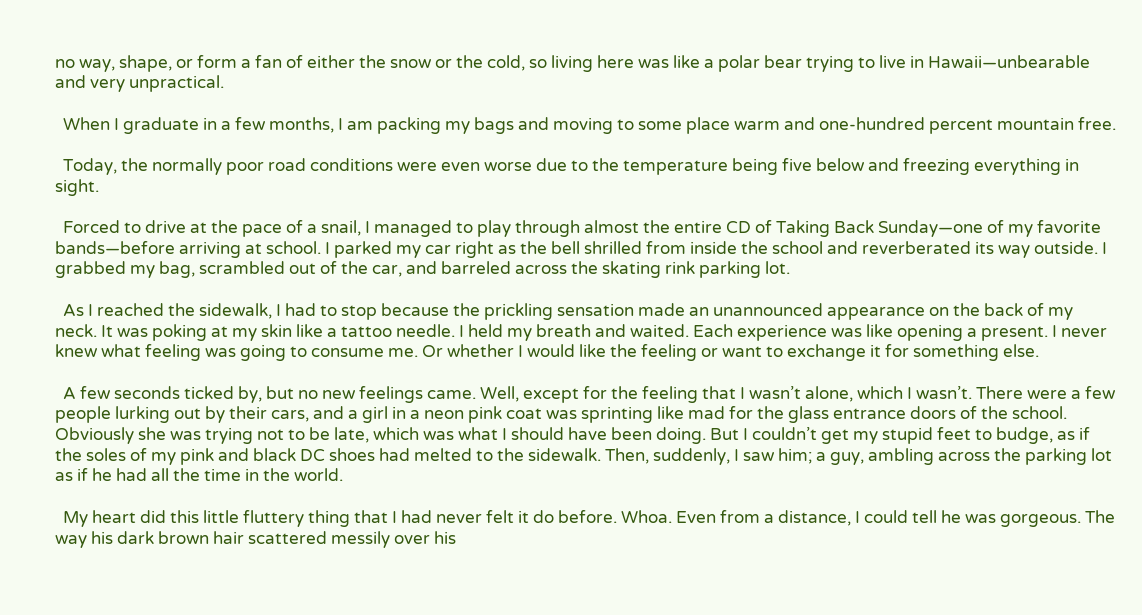no way, shape, or form a fan of either the snow or the cold, so living here was like a polar bear trying to live in Hawaii—unbearable and very unpractical.

  When I graduate in a few months, I am packing my bags and moving to some place warm and one-hundred percent mountain free.

  Today, the normally poor road conditions were even worse due to the temperature being five below and freezing everything in sight.

  Forced to drive at the pace of a snail, I managed to play through almost the entire CD of Taking Back Sunday—one of my favorite bands—before arriving at school. I parked my car right as the bell shrilled from inside the school and reverberated its way outside. I grabbed my bag, scrambled out of the car, and barreled across the skating rink parking lot.

  As I reached the sidewalk, I had to stop because the prickling sensation made an unannounced appearance on the back of my neck. It was poking at my skin like a tattoo needle. I held my breath and waited. Each experience was like opening a present. I never knew what feeling was going to consume me. Or whether I would like the feeling or want to exchange it for something else.

  A few seconds ticked by, but no new feelings came. Well, except for the feeling that I wasn’t alone, which I wasn’t. There were a few people lurking out by their cars, and a girl in a neon pink coat was sprinting like mad for the glass entrance doors of the school. Obviously she was trying not to be late, which was what I should have been doing. But I couldn’t get my stupid feet to budge, as if the soles of my pink and black DC shoes had melted to the sidewalk. Then, suddenly, I saw him; a guy, ambling across the parking lot as if he had all the time in the world.

  My heart did this little fluttery thing that I had never felt it do before. Whoa. Even from a distance, I could tell he was gorgeous. The way his dark brown hair scattered messily over his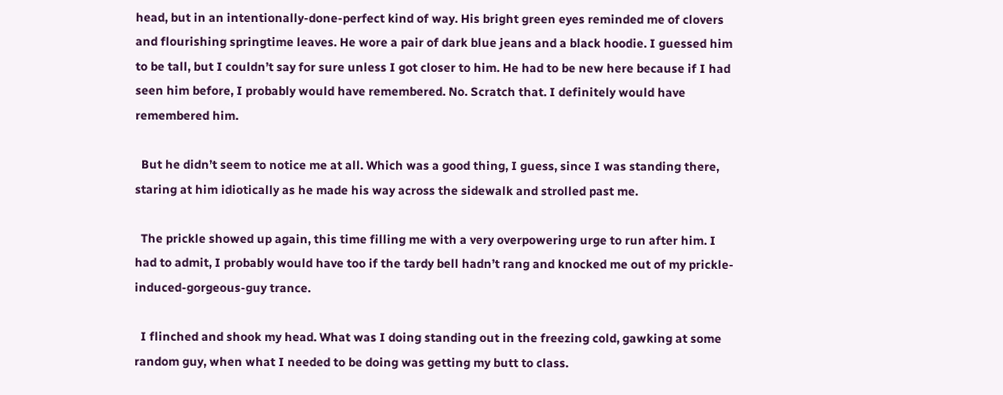head, but in an intentionally-done-perfect kind of way. His bright green eyes reminded me of clovers and flourishing springtime leaves. He wore a pair of dark blue jeans and a black hoodie. I guessed him to be tall, but I couldn’t say for sure unless I got closer to him. He had to be new here because if I had seen him before, I probably would have remembered. No. Scratch that. I definitely would have remembered him.

  But he didn’t seem to notice me at all. Which was a good thing, I guess, since I was standing there, staring at him idiotically as he made his way across the sidewalk and strolled past me.

  The prickle showed up again, this time filling me with a very overpowering urge to run after him. I had to admit, I probably would have too if the tardy bell hadn’t rang and knocked me out of my prickle-induced-gorgeous-guy trance.

  I flinched and shook my head. What was I doing standing out in the freezing cold, gawking at some random guy, when what I needed to be doing was getting my butt to class.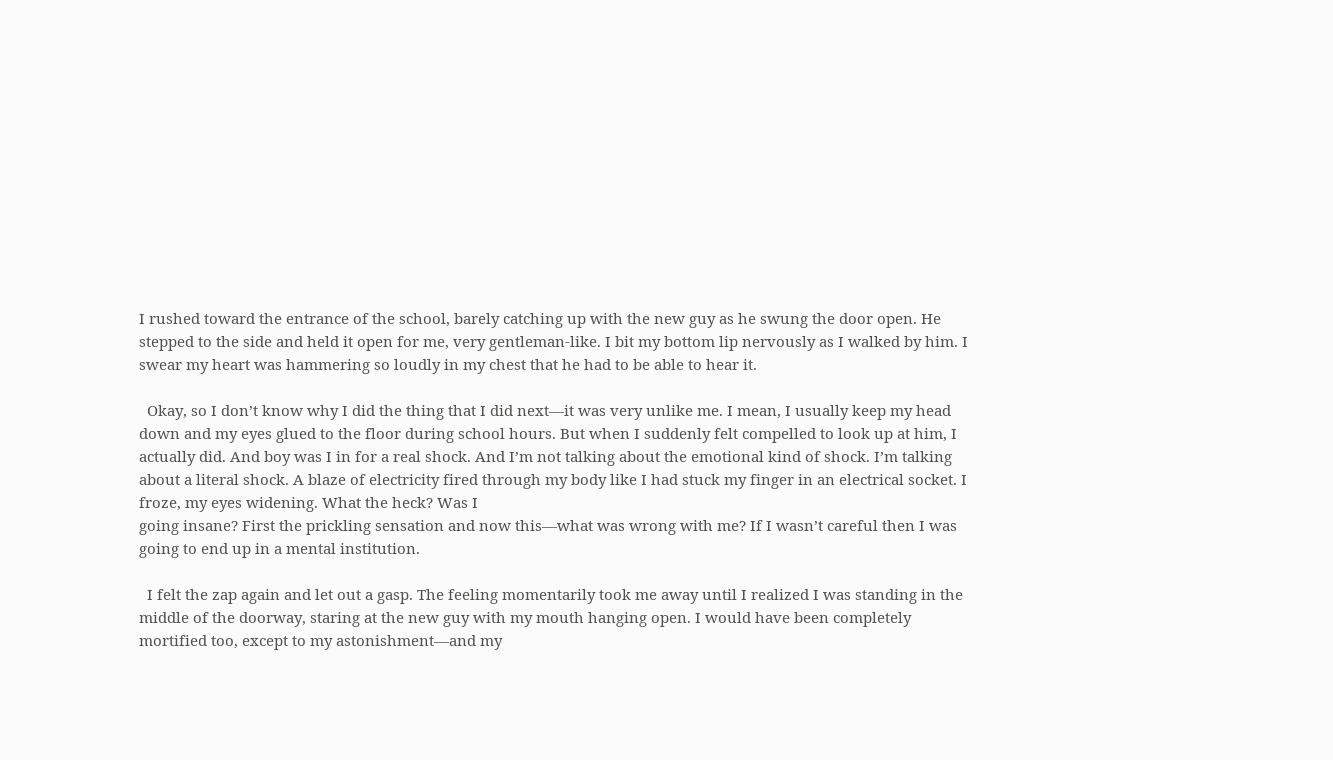I rushed toward the entrance of the school, barely catching up with the new guy as he swung the door open. He stepped to the side and held it open for me, very gentleman-like. I bit my bottom lip nervously as I walked by him. I swear my heart was hammering so loudly in my chest that he had to be able to hear it.

  Okay, so I don’t know why I did the thing that I did next—it was very unlike me. I mean, I usually keep my head down and my eyes glued to the floor during school hours. But when I suddenly felt compelled to look up at him, I actually did. And boy was I in for a real shock. And I’m not talking about the emotional kind of shock. I’m talking about a literal shock. A blaze of electricity fired through my body like I had stuck my finger in an electrical socket. I froze, my eyes widening. What the heck? Was I
going insane? First the prickling sensation and now this—what was wrong with me? If I wasn’t careful then I was going to end up in a mental institution.

  I felt the zap again and let out a gasp. The feeling momentarily took me away until I realized I was standing in the middle of the doorway, staring at the new guy with my mouth hanging open. I would have been completely mortified too, except to my astonishment—and my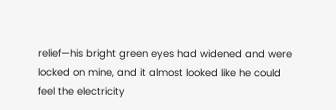relief—his bright green eyes had widened and were locked on mine, and it almost looked like he could feel the electricity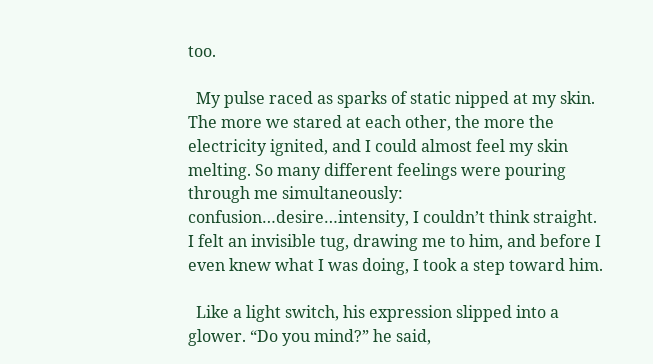too.

  My pulse raced as sparks of static nipped at my skin. The more we stared at each other, the more the electricity ignited, and I could almost feel my skin melting. So many different feelings were pouring through me simultaneously: confusion…desire…intensity, I couldn’t think straight. I felt an invisible tug, drawing me to him, and before I even knew what I was doing, I took a step toward him.

  Like a light switch, his expression slipped into a glower. “Do you mind?” he said,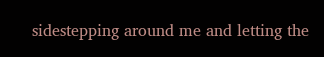sidestepping around me and letting the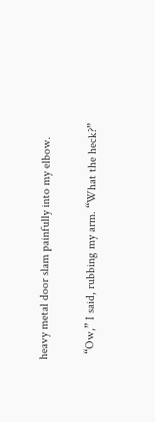heavy metal door slam painfully into my elbow.

  “Ow,” I said, rubbing my arm. “What the heck?”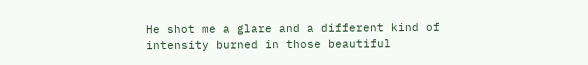He shot me a glare and a different kind of intensity burned in those beautiful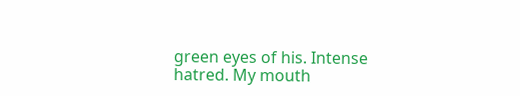green eyes of his. Intense hatred. My mouth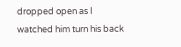dropped open as I watched him turn his back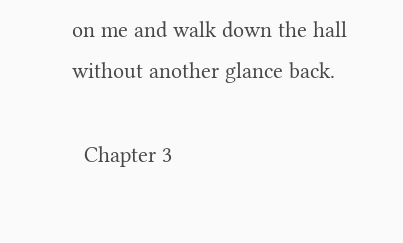on me and walk down the hall without another glance back.

  Chapter 3